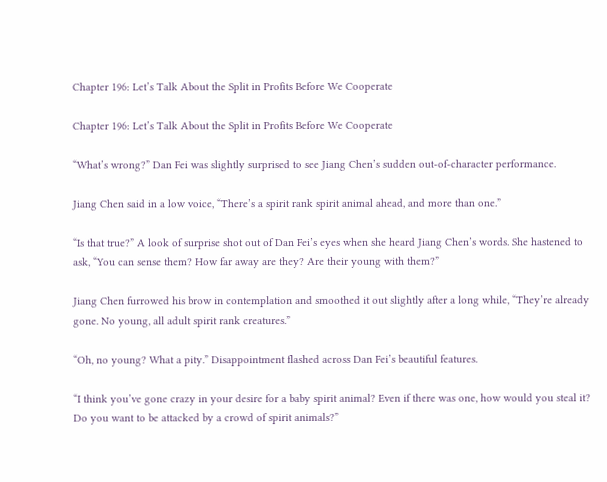Chapter 196: Let’s Talk About the Split in Profits Before We Cooperate

Chapter 196: Let’s Talk About the Split in Profits Before We Cooperate

“What’s wrong?” Dan Fei was slightly surprised to see Jiang Chen’s sudden out-of-character performance.

Jiang Chen said in a low voice, “There’s a spirit rank spirit animal ahead, and more than one.”

“Is that true?” A look of surprise shot out of Dan Fei’s eyes when she heard Jiang Chen’s words. She hastened to ask, “You can sense them? How far away are they? Are their young with them?”

Jiang Chen furrowed his brow in contemplation and smoothed it out slightly after a long while, “They’re already gone. No young, all adult spirit rank creatures.”

“Oh, no young? What a pity.” Disappointment flashed across Dan Fei’s beautiful features.

“I think you’ve gone crazy in your desire for a baby spirit animal? Even if there was one, how would you steal it? Do you want to be attacked by a crowd of spirit animals?”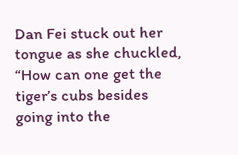Dan Fei stuck out her tongue as she chuckled, “How can one get the tiger’s cubs besides going into the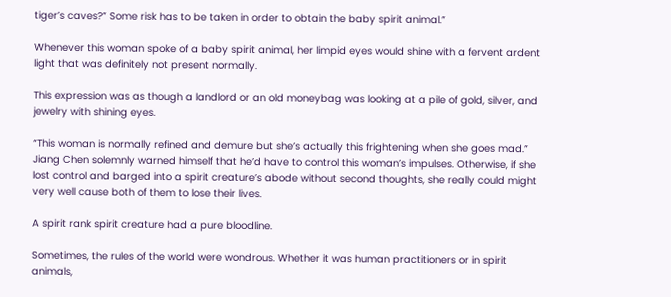tiger’s caves?” Some risk has to be taken in order to obtain the baby spirit animal.”

Whenever this woman spoke of a baby spirit animal, her limpid eyes would shine with a fervent ardent light that was definitely not present normally.

This expression was as though a landlord or an old moneybag was looking at a pile of gold, silver, and jewelry with shining eyes.

“This woman is normally refined and demure but she’s actually this frightening when she goes mad.” Jiang Chen solemnly warned himself that he’d have to control this woman’s impulses. Otherwise, if she lost control and barged into a spirit creature’s abode without second thoughts, she really could might very well cause both of them to lose their lives.

A spirit rank spirit creature had a pure bloodline.

Sometimes, the rules of the world were wondrous. Whether it was human practitioners or in spirit animals,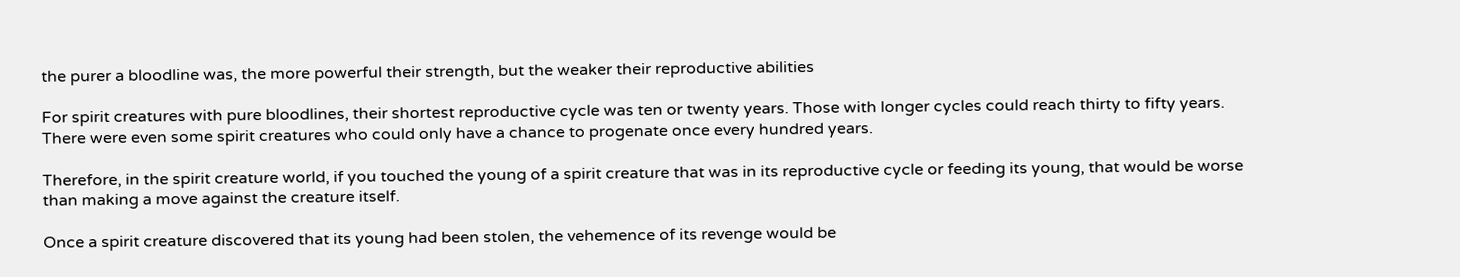the purer a bloodline was, the more powerful their strength, but the weaker their reproductive abilities

For spirit creatures with pure bloodlines, their shortest reproductive cycle was ten or twenty years. Those with longer cycles could reach thirty to fifty years. There were even some spirit creatures who could only have a chance to progenate once every hundred years.

Therefore, in the spirit creature world, if you touched the young of a spirit creature that was in its reproductive cycle or feeding its young, that would be worse than making a move against the creature itself.

Once a spirit creature discovered that its young had been stolen, the vehemence of its revenge would be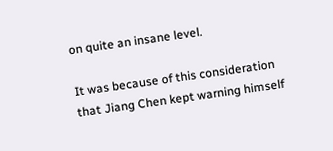on quite an insane level.

It was because of this consideration that Jiang Chen kept warning himself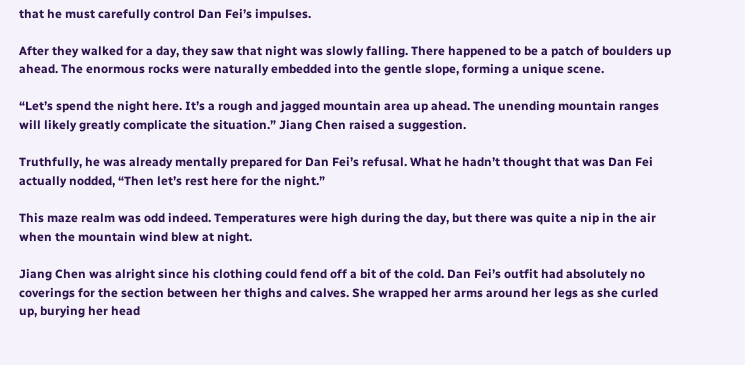that he must carefully control Dan Fei’s impulses.

After they walked for a day, they saw that night was slowly falling. There happened to be a patch of boulders up ahead. The enormous rocks were naturally embedded into the gentle slope, forming a unique scene.

“Let’s spend the night here. It’s a rough and jagged mountain area up ahead. The unending mountain ranges will likely greatly complicate the situation.” Jiang Chen raised a suggestion.

Truthfully, he was already mentally prepared for Dan Fei’s refusal. What he hadn’t thought that was Dan Fei actually nodded, “Then let’s rest here for the night.”

This maze realm was odd indeed. Temperatures were high during the day, but there was quite a nip in the air when the mountain wind blew at night.

Jiang Chen was alright since his clothing could fend off a bit of the cold. Dan Fei’s outfit had absolutely no coverings for the section between her thighs and calves. She wrapped her arms around her legs as she curled up, burying her head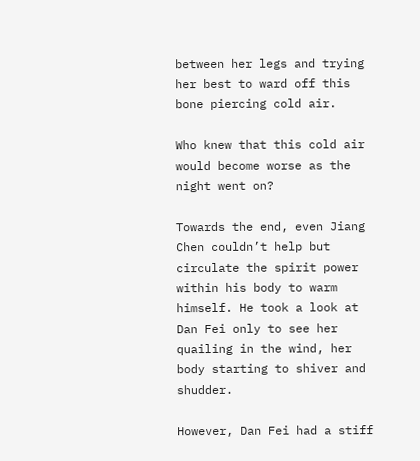between her legs and trying her best to ward off this bone piercing cold air.

Who knew that this cold air would become worse as the night went on?

Towards the end, even Jiang Chen couldn’t help but circulate the spirit power within his body to warm himself. He took a look at Dan Fei only to see her quailing in the wind, her body starting to shiver and shudder.

However, Dan Fei had a stiff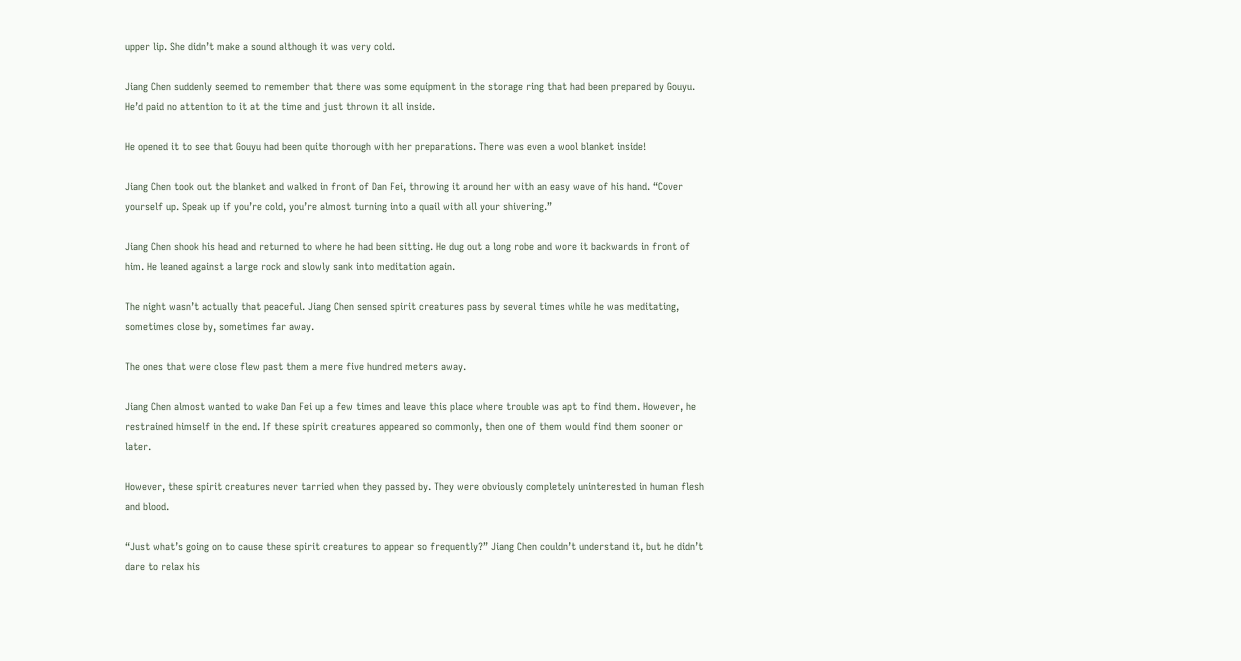upper lip. She didn’t make a sound although it was very cold.

Jiang Chen suddenly seemed to remember that there was some equipment in the storage ring that had been prepared by Gouyu. He’d paid no attention to it at the time and just thrown it all inside.

He opened it to see that Gouyu had been quite thorough with her preparations. There was even a wool blanket inside!

Jiang Chen took out the blanket and walked in front of Dan Fei, throwing it around her with an easy wave of his hand. “Cover yourself up. Speak up if you’re cold, you’re almost turning into a quail with all your shivering.”

Jiang Chen shook his head and returned to where he had been sitting. He dug out a long robe and wore it backwards in front of him. He leaned against a large rock and slowly sank into meditation again.

The night wasn’t actually that peaceful. Jiang Chen sensed spirit creatures pass by several times while he was meditating, sometimes close by, sometimes far away.

The ones that were close flew past them a mere five hundred meters away.

Jiang Chen almost wanted to wake Dan Fei up a few times and leave this place where trouble was apt to find them. However, he restrained himself in the end. If these spirit creatures appeared so commonly, then one of them would find them sooner or later.

However, these spirit creatures never tarried when they passed by. They were obviously completely uninterested in human flesh and blood.

“Just what’s going on to cause these spirit creatures to appear so frequently?” Jiang Chen couldn’t understand it, but he didn’t dare to relax his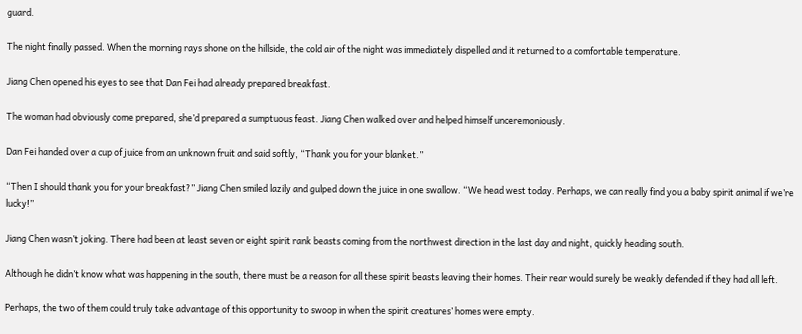guard.

The night finally passed. When the morning rays shone on the hillside, the cold air of the night was immediately dispelled and it returned to a comfortable temperature.

Jiang Chen opened his eyes to see that Dan Fei had already prepared breakfast.

The woman had obviously come prepared, she’d prepared a sumptuous feast. Jiang Chen walked over and helped himself unceremoniously.

Dan Fei handed over a cup of juice from an unknown fruit and said softly, “Thank you for your blanket.”

“Then I should thank you for your breakfast?” Jiang Chen smiled lazily and gulped down the juice in one swallow. “We head west today. Perhaps, we can really find you a baby spirit animal if we’re lucky!”

Jiang Chen wasn’t joking. There had been at least seven or eight spirit rank beasts coming from the northwest direction in the last day and night, quickly heading south.

Although he didn’t know what was happening in the south, there must be a reason for all these spirit beasts leaving their homes. Their rear would surely be weakly defended if they had all left.

Perhaps, the two of them could truly take advantage of this opportunity to swoop in when the spirit creatures’ homes were empty.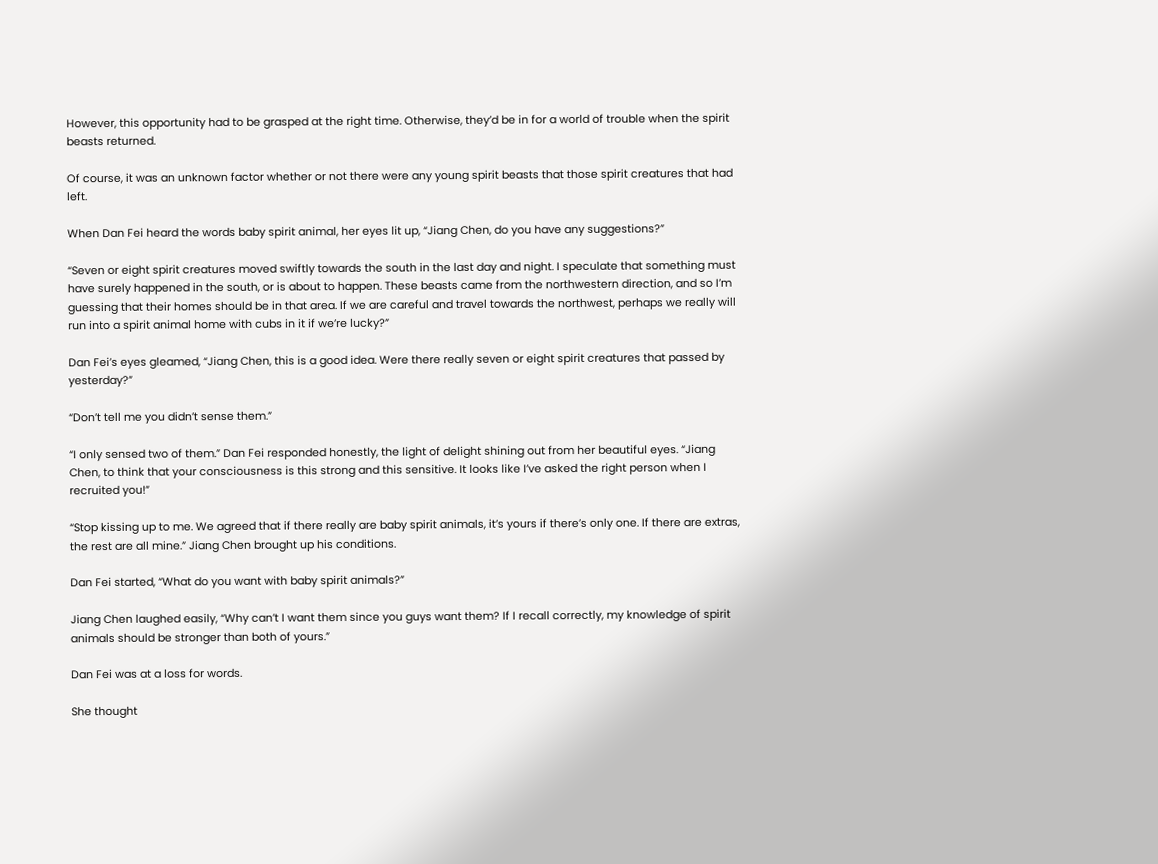However, this opportunity had to be grasped at the right time. Otherwise, they’d be in for a world of trouble when the spirit beasts returned.

Of course, it was an unknown factor whether or not there were any young spirit beasts that those spirit creatures that had left.

When Dan Fei heard the words baby spirit animal, her eyes lit up, “Jiang Chen, do you have any suggestions?”

“Seven or eight spirit creatures moved swiftly towards the south in the last day and night. I speculate that something must have surely happened in the south, or is about to happen. These beasts came from the northwestern direction, and so I’m guessing that their homes should be in that area. If we are careful and travel towards the northwest, perhaps we really will run into a spirit animal home with cubs in it if we’re lucky?”

Dan Fei’s eyes gleamed, “Jiang Chen, this is a good idea. Were there really seven or eight spirit creatures that passed by yesterday?”

“Don’t tell me you didn’t sense them.”

“I only sensed two of them.” Dan Fei responded honestly, the light of delight shining out from her beautiful eyes. “Jiang Chen, to think that your consciousness is this strong and this sensitive. It looks like I’ve asked the right person when I recruited you!”

“Stop kissing up to me. We agreed that if there really are baby spirit animals, it’s yours if there’s only one. If there are extras, the rest are all mine.” Jiang Chen brought up his conditions.

Dan Fei started, “What do you want with baby spirit animals?”

Jiang Chen laughed easily, “Why can’t I want them since you guys want them? If I recall correctly, my knowledge of spirit animals should be stronger than both of yours.”

Dan Fei was at a loss for words.

She thought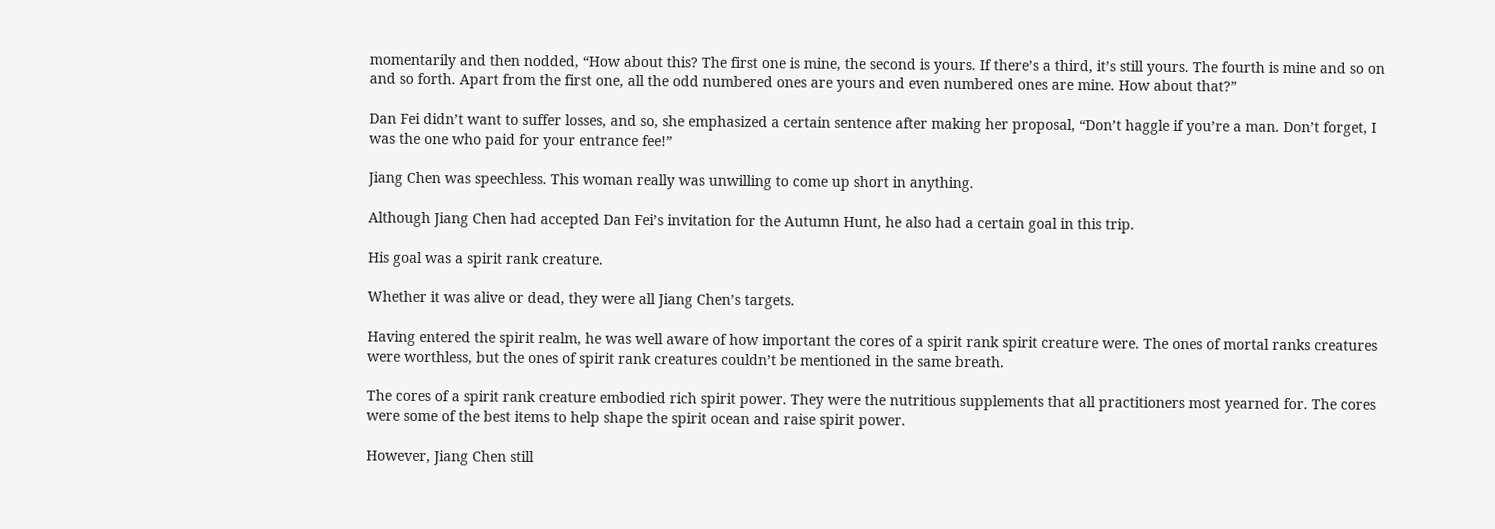momentarily and then nodded, “How about this? The first one is mine, the second is yours. If there’s a third, it’s still yours. The fourth is mine and so on and so forth. Apart from the first one, all the odd numbered ones are yours and even numbered ones are mine. How about that?”

Dan Fei didn’t want to suffer losses, and so, she emphasized a certain sentence after making her proposal, “Don’t haggle if you’re a man. Don’t forget, I was the one who paid for your entrance fee!”

Jiang Chen was speechless. This woman really was unwilling to come up short in anything.

Although Jiang Chen had accepted Dan Fei’s invitation for the Autumn Hunt, he also had a certain goal in this trip.

His goal was a spirit rank creature.

Whether it was alive or dead, they were all Jiang Chen’s targets.

Having entered the spirit realm, he was well aware of how important the cores of a spirit rank spirit creature were. The ones of mortal ranks creatures were worthless, but the ones of spirit rank creatures couldn’t be mentioned in the same breath.

The cores of a spirit rank creature embodied rich spirit power. They were the nutritious supplements that all practitioners most yearned for. The cores were some of the best items to help shape the spirit ocean and raise spirit power.

However, Jiang Chen still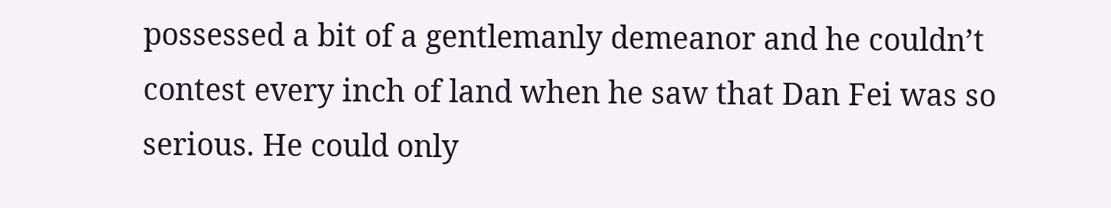possessed a bit of a gentlemanly demeanor and he couldn’t contest every inch of land when he saw that Dan Fei was so serious. He could only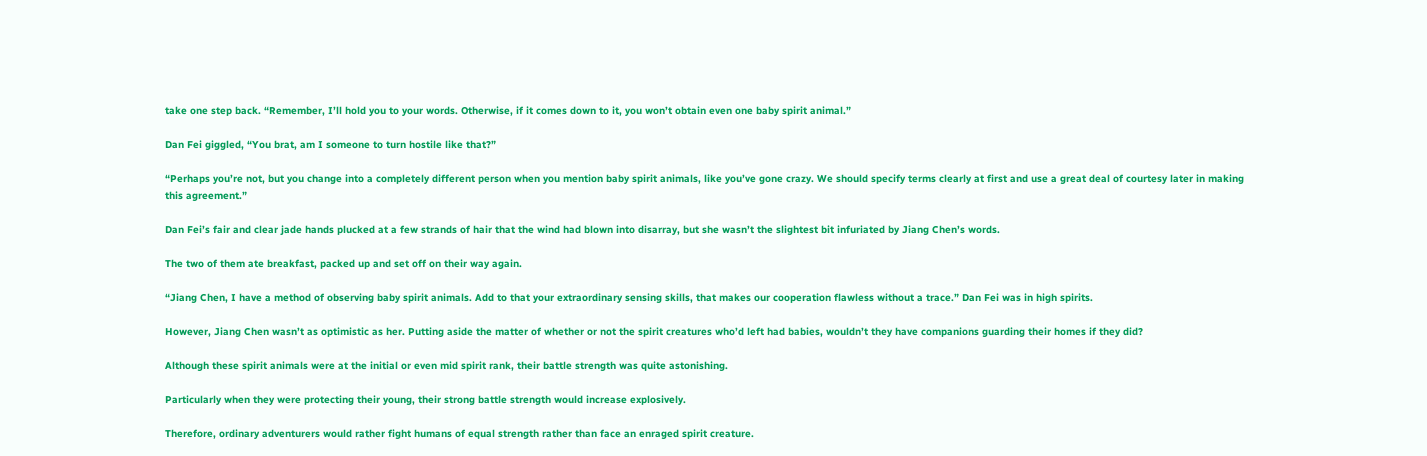take one step back. “Remember, I’ll hold you to your words. Otherwise, if it comes down to it, you won’t obtain even one baby spirit animal.”

Dan Fei giggled, “You brat, am I someone to turn hostile like that?”

“Perhaps you’re not, but you change into a completely different person when you mention baby spirit animals, like you’ve gone crazy. We should specify terms clearly at first and use a great deal of courtesy later in making this agreement.”

Dan Fei’s fair and clear jade hands plucked at a few strands of hair that the wind had blown into disarray, but she wasn’t the slightest bit infuriated by Jiang Chen’s words.

The two of them ate breakfast, packed up and set off on their way again.

“Jiang Chen, I have a method of observing baby spirit animals. Add to that your extraordinary sensing skills, that makes our cooperation flawless without a trace.” Dan Fei was in high spirits.

However, Jiang Chen wasn’t as optimistic as her. Putting aside the matter of whether or not the spirit creatures who’d left had babies, wouldn’t they have companions guarding their homes if they did?

Although these spirit animals were at the initial or even mid spirit rank, their battle strength was quite astonishing.

Particularly when they were protecting their young, their strong battle strength would increase explosively.

Therefore, ordinary adventurers would rather fight humans of equal strength rather than face an enraged spirit creature.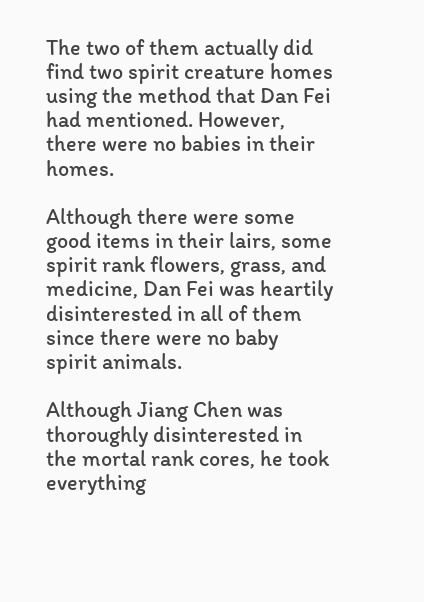The two of them actually did find two spirit creature homes using the method that Dan Fei had mentioned. However, there were no babies in their homes.

Although there were some good items in their lairs, some spirit rank flowers, grass, and medicine, Dan Fei was heartily disinterested in all of them since there were no baby spirit animals.

Although Jiang Chen was thoroughly disinterested in the mortal rank cores, he took everything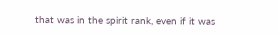that was in the spirit rank, even if it was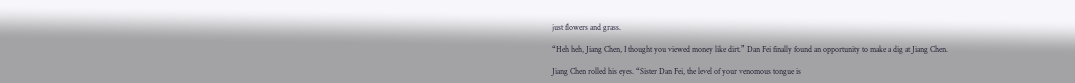just flowers and grass.

“Heh heh, Jiang Chen, I thought you viewed money like dirt.” Dan Fei finally found an opportunity to make a dig at Jiang Chen.

Jiang Chen rolled his eyes. “Sister Dan Fei, the level of your venomous tongue is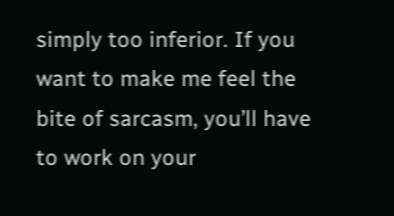simply too inferior. If you want to make me feel the bite of sarcasm, you’ll have to work on your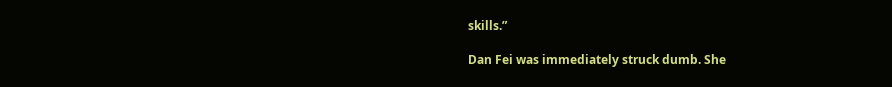skills.”

Dan Fei was immediately struck dumb. She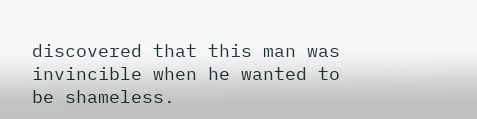discovered that this man was invincible when he wanted to be shameless.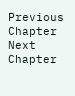Previous Chapter Next Chapter